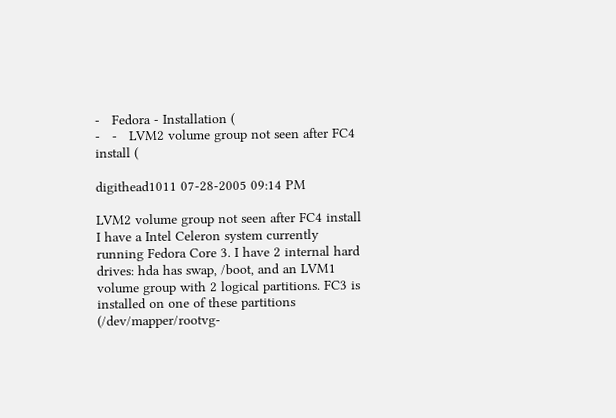-   Fedora - Installation (
-   -   LVM2 volume group not seen after FC4 install (

digithead1011 07-28-2005 09:14 PM

LVM2 volume group not seen after FC4 install
I have a Intel Celeron system currently running Fedora Core 3. I have 2 internal hard drives: hda has swap, /boot, and an LVM1 volume group with 2 logical partitions. FC3 is installed on one of these partitions (/dev/mapper/rootvg-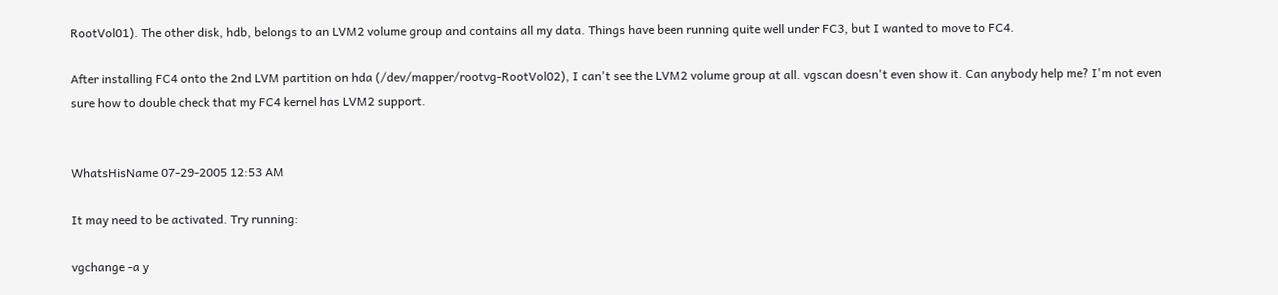RootVol01). The other disk, hdb, belongs to an LVM2 volume group and contains all my data. Things have been running quite well under FC3, but I wanted to move to FC4.

After installing FC4 onto the 2nd LVM partition on hda (/dev/mapper/rootvg-RootVol02), I can't see the LVM2 volume group at all. vgscan doesn't even show it. Can anybody help me? I'm not even sure how to double check that my FC4 kernel has LVM2 support.


WhatsHisName 07-29-2005 12:53 AM

It may need to be activated. Try running:

vgchange -a y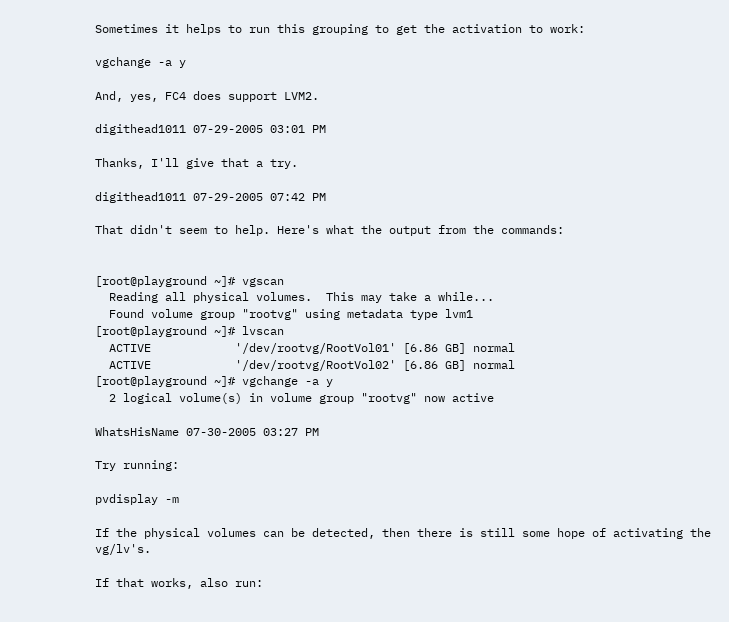Sometimes it helps to run this grouping to get the activation to work:

vgchange -a y

And, yes, FC4 does support LVM2.

digithead1011 07-29-2005 03:01 PM

Thanks, I'll give that a try.

digithead1011 07-29-2005 07:42 PM

That didn't seem to help. Here's what the output from the commands:


[root@playground ~]# vgscan
  Reading all physical volumes.  This may take a while...
  Found volume group "rootvg" using metadata type lvm1
[root@playground ~]# lvscan
  ACTIVE            '/dev/rootvg/RootVol01' [6.86 GB] normal
  ACTIVE            '/dev/rootvg/RootVol02' [6.86 GB] normal
[root@playground ~]# vgchange -a y
  2 logical volume(s) in volume group "rootvg" now active

WhatsHisName 07-30-2005 03:27 PM

Try running:

pvdisplay -m

If the physical volumes can be detected, then there is still some hope of activating the vg/lv's.

If that works, also run: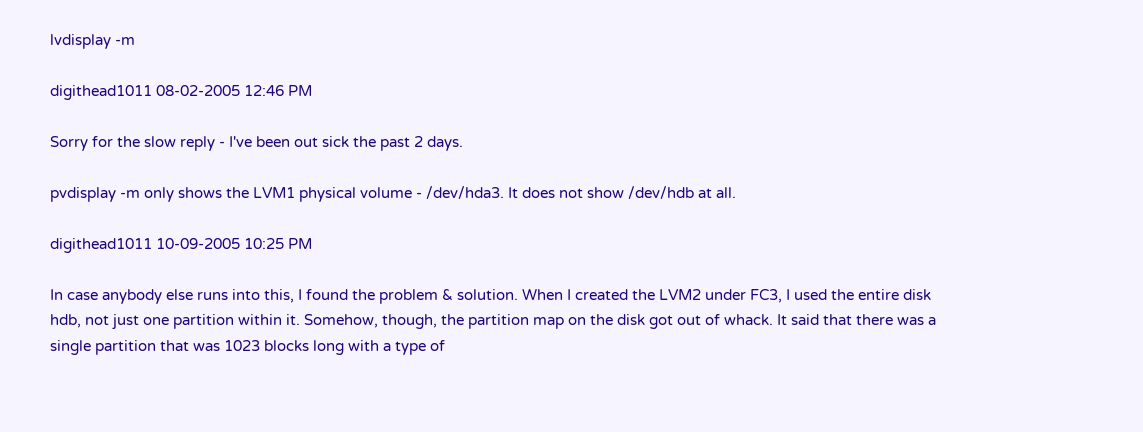lvdisplay -m

digithead1011 08-02-2005 12:46 PM

Sorry for the slow reply - I've been out sick the past 2 days.

pvdisplay -m only shows the LVM1 physical volume - /dev/hda3. It does not show /dev/hdb at all.

digithead1011 10-09-2005 10:25 PM

In case anybody else runs into this, I found the problem & solution. When I created the LVM2 under FC3, I used the entire disk hdb, not just one partition within it. Somehow, though, the partition map on the disk got out of whack. It said that there was a single partition that was 1023 blocks long with a type of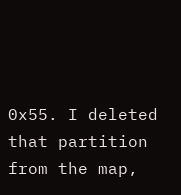0x55. I deleted that partition from the map,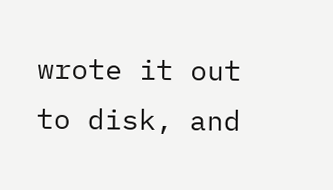wrote it out to disk, and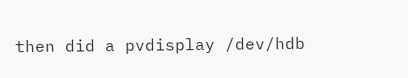then did a pvdisplay /dev/hdb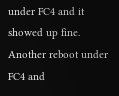under FC4 and it showed up fine. Another reboot under FC4 and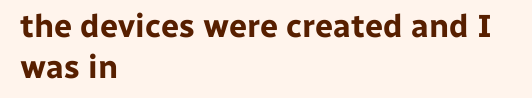the devices were created and I was in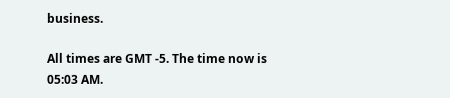business.

All times are GMT -5. The time now is 05:03 AM.